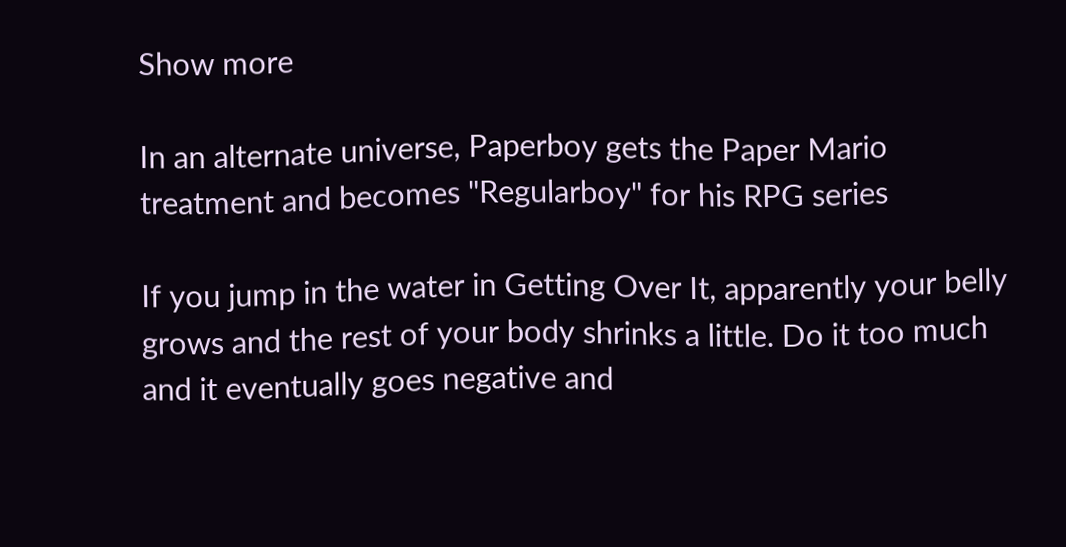Show more

In an alternate universe, Paperboy gets the Paper Mario treatment and becomes "Regularboy" for his RPG series

If you jump in the water in Getting Over It, apparently your belly grows and the rest of your body shrinks a little. Do it too much and it eventually goes negative and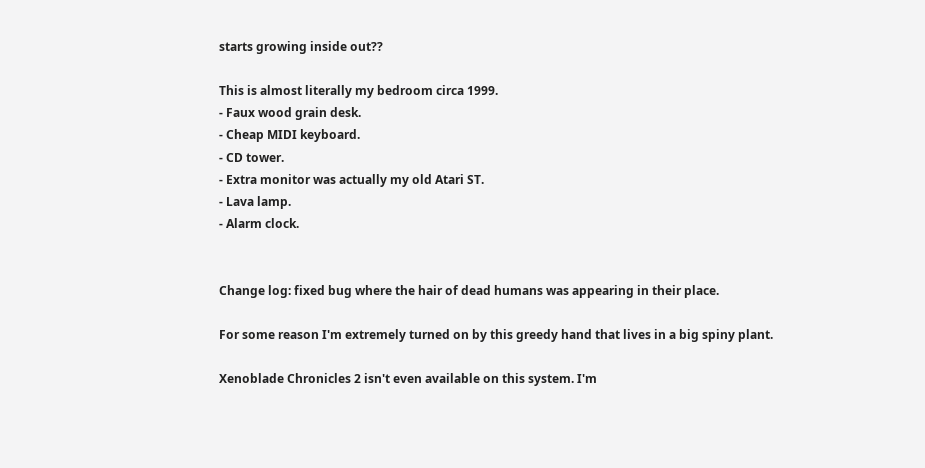starts growing inside out??

This is almost literally my bedroom circa 1999.
- Faux wood grain desk.
- Cheap MIDI keyboard.
- CD tower.
- Extra monitor was actually my old Atari ST.
- Lava lamp.
- Alarm clock.


Change log: fixed bug where the hair of dead humans was appearing in their place.

For some reason I'm extremely turned on by this greedy hand that lives in a big spiny plant.

Xenoblade Chronicles 2 isn't even available on this system. I'm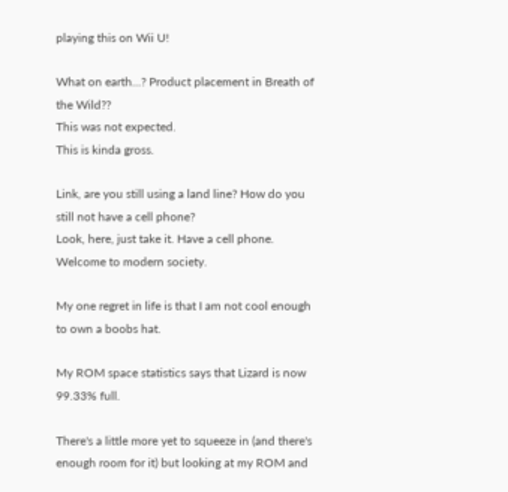playing this on Wii U!

What on earth...? Product placement in Breath of the Wild??
This was not expected.
This is kinda gross.

Link, are you still using a land line? How do you still not have a cell phone?
Look, here, just take it. Have a cell phone. Welcome to modern society.

My one regret in life is that I am not cool enough to own a boobs hat.

My ROM space statistics says that Lizard is now 99.33% full.

There's a little more yet to squeeze in (and there's enough room for it) but looking at my ROM and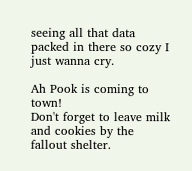seeing all that data packed in there so cozy I just wanna cry.

Ah Pook is coming to town!
Don't forget to leave milk and cookies by the fallout shelter.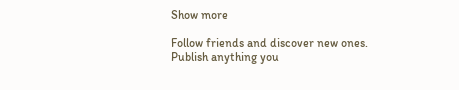Show more

Follow friends and discover new ones. Publish anything you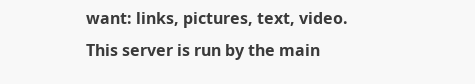want: links, pictures, text, video. This server is run by the main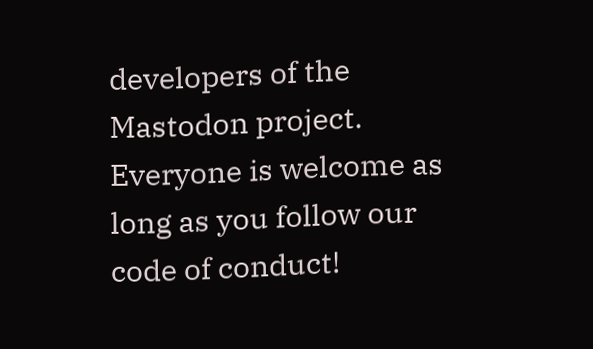developers of the Mastodon project. Everyone is welcome as long as you follow our code of conduct!